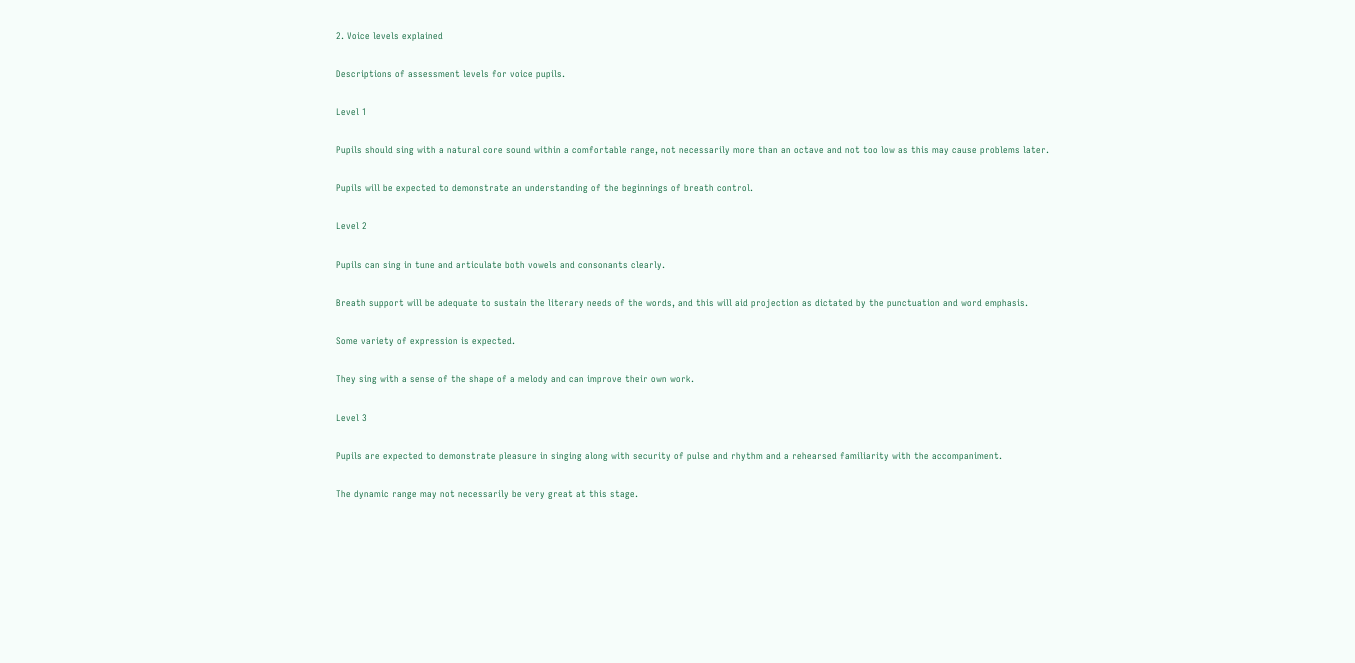2. Voice levels explained

Descriptions of assessment levels for voice pupils.

Level 1

Pupils should sing with a natural core sound within a comfortable range, not necessarily more than an octave and not too low as this may cause problems later.

Pupils will be expected to demonstrate an understanding of the beginnings of breath control.

Level 2

Pupils can sing in tune and articulate both vowels and consonants clearly.

Breath support will be adequate to sustain the literary needs of the words, and this will aid projection as dictated by the punctuation and word emphasis.

Some variety of expression is expected.

They sing with a sense of the shape of a melody and can improve their own work.

Level 3

Pupils are expected to demonstrate pleasure in singing along with security of pulse and rhythm and a rehearsed familiarity with the accompaniment.

The dynamic range may not necessarily be very great at this stage.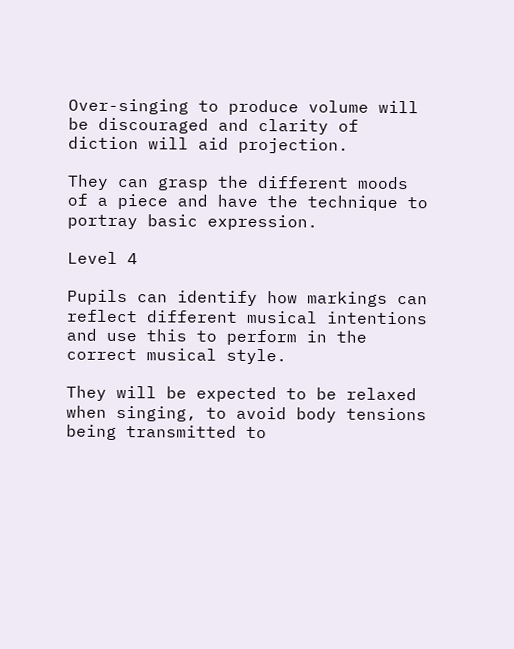Over-singing to produce volume will be discouraged and clarity of diction will aid projection.

They can grasp the different moods of a piece and have the technique to portray basic expression.

Level 4

Pupils can identify how markings can reflect different musical intentions and use this to perform in the correct musical style.

They will be expected to be relaxed when singing, to avoid body tensions being transmitted to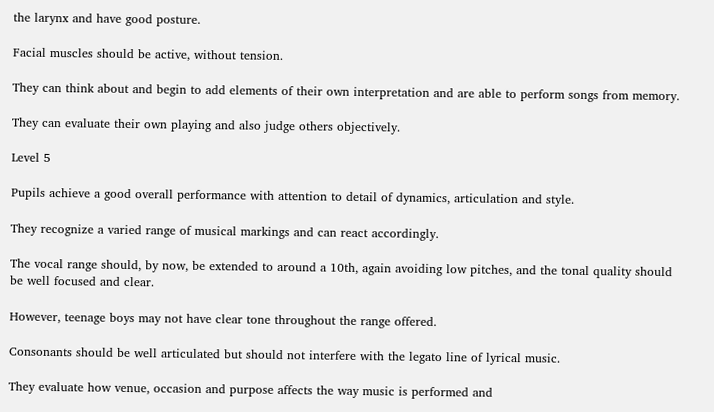the larynx and have good posture.

Facial muscles should be active, without tension.

They can think about and begin to add elements of their own interpretation and are able to perform songs from memory.

They can evaluate their own playing and also judge others objectively.

Level 5

Pupils achieve a good overall performance with attention to detail of dynamics, articulation and style.

They recognize a varied range of musical markings and can react accordingly.

The vocal range should, by now, be extended to around a 10th, again avoiding low pitches, and the tonal quality should be well focused and clear.

However, teenage boys may not have clear tone throughout the range offered.

Consonants should be well articulated but should not interfere with the legato line of lyrical music.

They evaluate how venue, occasion and purpose affects the way music is performed and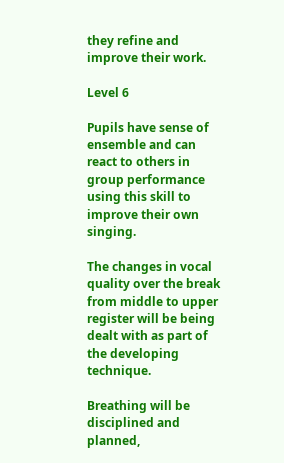they refine and improve their work.

Level 6

Pupils have sense of ensemble and can react to others in group performance using this skill to improve their own singing.

The changes in vocal quality over the break from middle to upper register will be being dealt with as part of the developing technique.

Breathing will be disciplined and planned,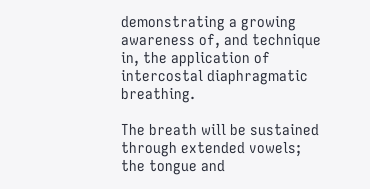demonstrating a growing awareness of, and technique in, the application of intercostal diaphragmatic breathing.

The breath will be sustained through extended vowels; the tongue and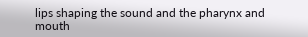lips shaping the sound and the pharynx and mouth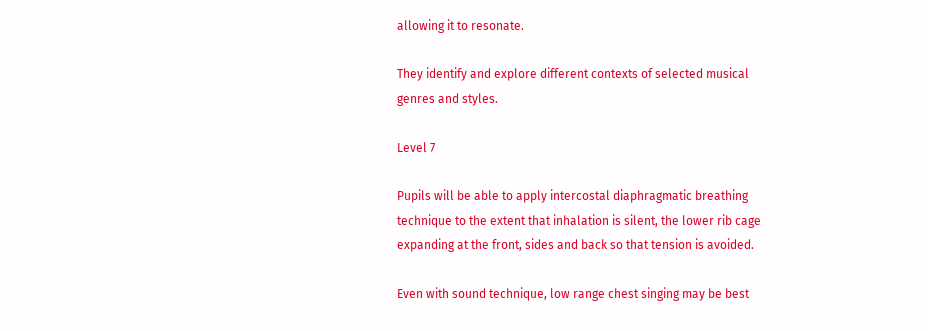allowing it to resonate.

They identify and explore different contexts of selected musical genres and styles.

Level 7

Pupils will be able to apply intercostal diaphragmatic breathing technique to the extent that inhalation is silent, the lower rib cage expanding at the front, sides and back so that tension is avoided.

Even with sound technique, low range chest singing may be best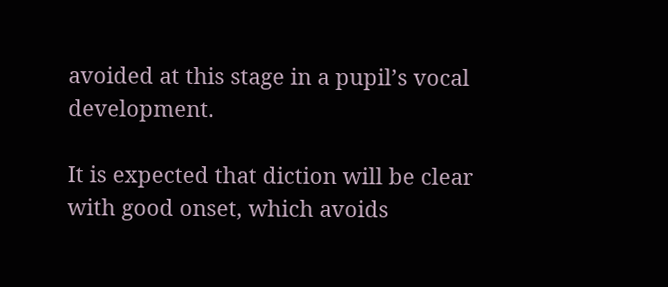avoided at this stage in a pupil’s vocal development.

It is expected that diction will be clear with good onset, which avoids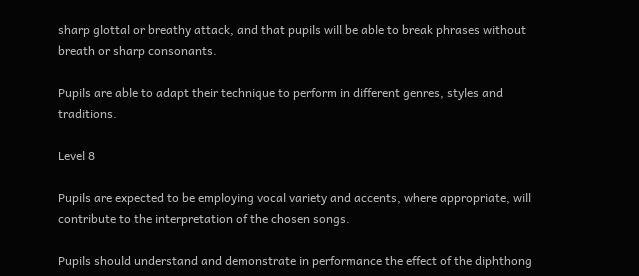sharp glottal or breathy attack, and that pupils will be able to break phrases without breath or sharp consonants.

Pupils are able to adapt their technique to perform in different genres, styles and traditions.

Level 8

Pupils are expected to be employing vocal variety and accents, where appropriate, will contribute to the interpretation of the chosen songs.

Pupils should understand and demonstrate in performance the effect of the diphthong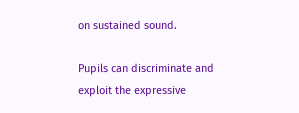on sustained sound.

Pupils can discriminate and exploit the expressive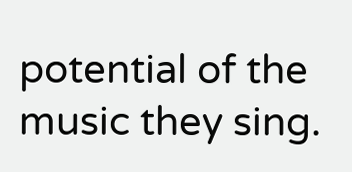potential of the music they sing.